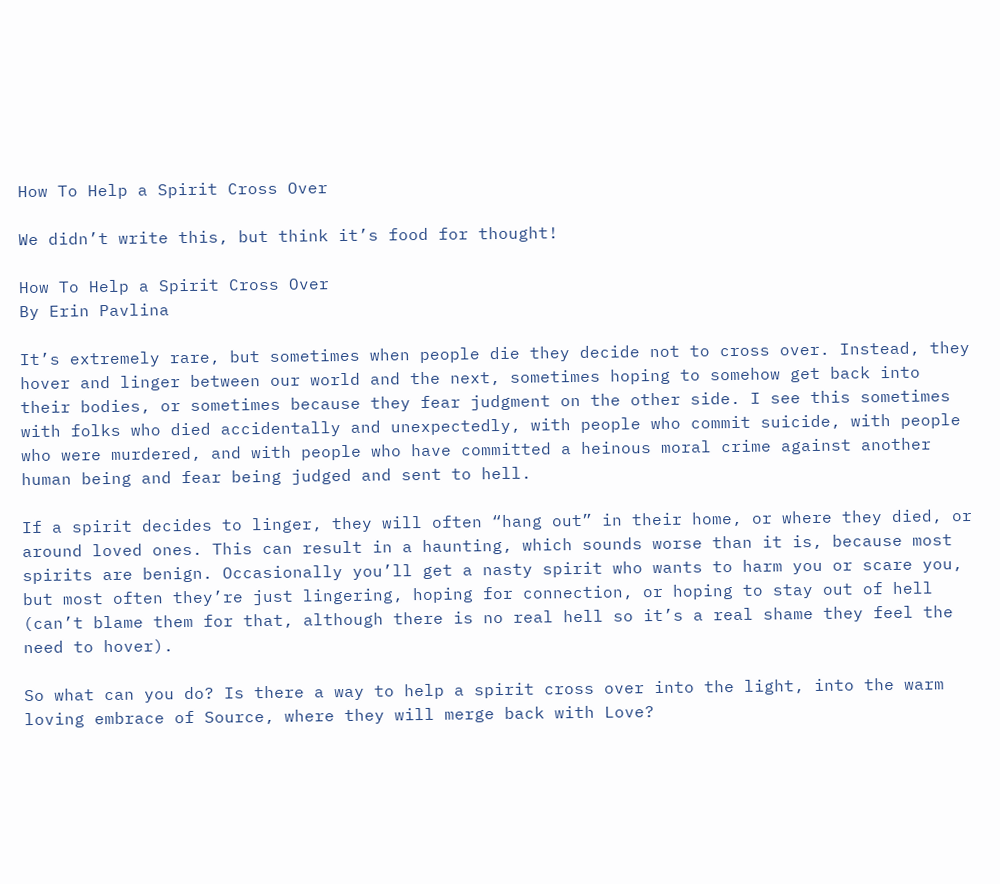How To Help a Spirit Cross Over

We didn’t write this, but think it’s food for thought!

How To Help a Spirit Cross Over
By Erin Pavlina

It’s extremely rare, but sometimes when people die they decide not to cross over. Instead, they hover and linger between our world and the next, sometimes hoping to somehow get back into their bodies, or sometimes because they fear judgment on the other side. I see this sometimes with folks who died accidentally and unexpectedly, with people who commit suicide, with people who were murdered, and with people who have committed a heinous moral crime against another human being and fear being judged and sent to hell.

If a spirit decides to linger, they will often “hang out” in their home, or where they died, or around loved ones. This can result in a haunting, which sounds worse than it is, because most spirits are benign. Occasionally you’ll get a nasty spirit who wants to harm you or scare you, but most often they’re just lingering, hoping for connection, or hoping to stay out of hell (can’t blame them for that, although there is no real hell so it’s a real shame they feel the need to hover).

So what can you do? Is there a way to help a spirit cross over into the light, into the warm loving embrace of Source, where they will merge back with Love?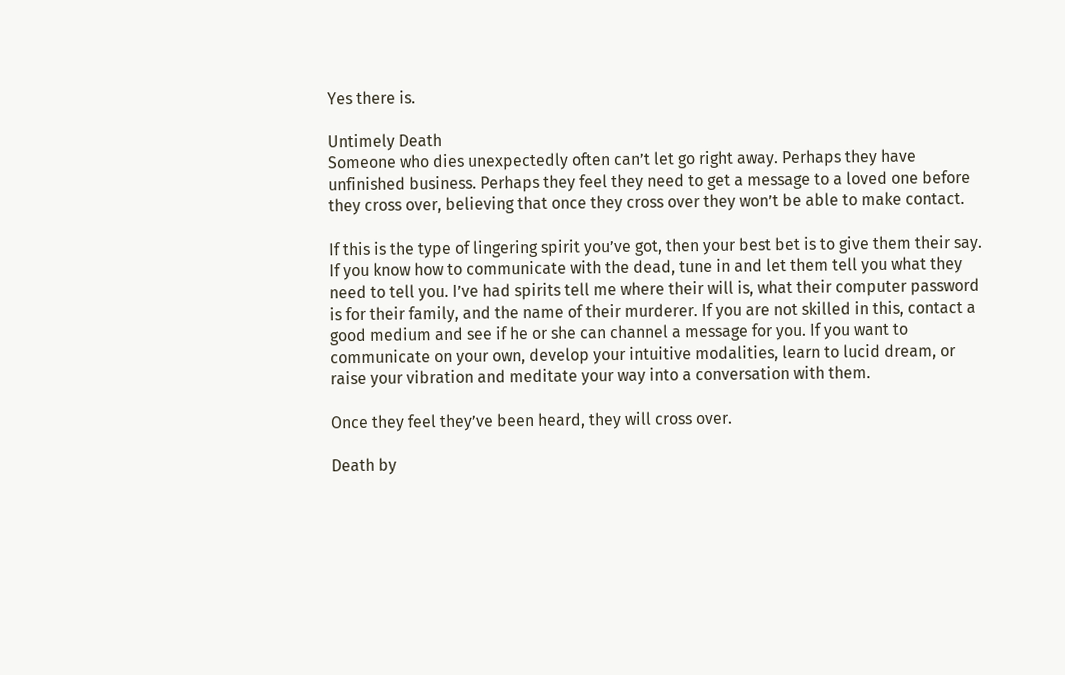Yes there is.

Untimely Death
Someone who dies unexpectedly often can’t let go right away. Perhaps they have unfinished business. Perhaps they feel they need to get a message to a loved one before they cross over, believing that once they cross over they won’t be able to make contact.

If this is the type of lingering spirit you’ve got, then your best bet is to give them their say. If you know how to communicate with the dead, tune in and let them tell you what they need to tell you. I’ve had spirits tell me where their will is, what their computer password is for their family, and the name of their murderer. If you are not skilled in this, contact a good medium and see if he or she can channel a message for you. If you want to communicate on your own, develop your intuitive modalities, learn to lucid dream, or raise your vibration and meditate your way into a conversation with them.

Once they feel they’ve been heard, they will cross over.

Death by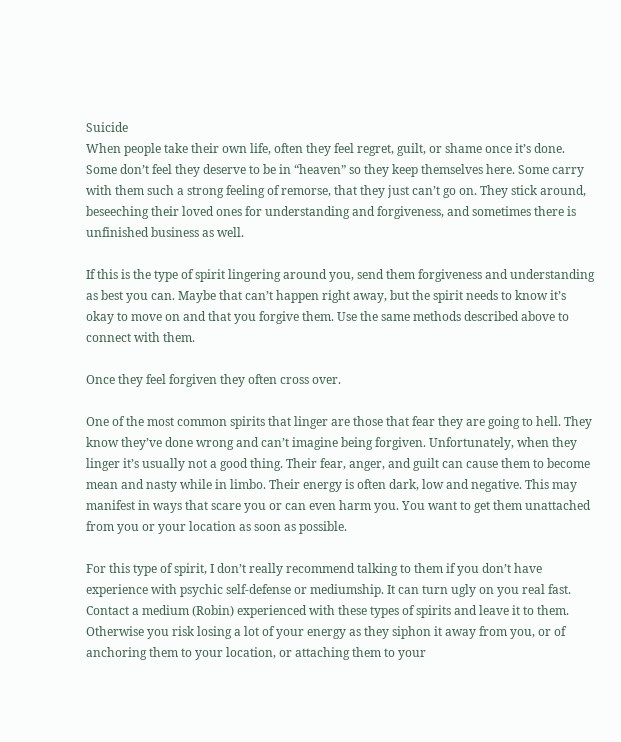Suicide
When people take their own life, often they feel regret, guilt, or shame once it’s done. Some don’t feel they deserve to be in “heaven” so they keep themselves here. Some carry with them such a strong feeling of remorse, that they just can’t go on. They stick around, beseeching their loved ones for understanding and forgiveness, and sometimes there is unfinished business as well.

If this is the type of spirit lingering around you, send them forgiveness and understanding as best you can. Maybe that can’t happen right away, but the spirit needs to know it’s okay to move on and that you forgive them. Use the same methods described above to connect with them.

Once they feel forgiven they often cross over.

One of the most common spirits that linger are those that fear they are going to hell. They know they’ve done wrong and can’t imagine being forgiven. Unfortunately, when they linger it’s usually not a good thing. Their fear, anger, and guilt can cause them to become mean and nasty while in limbo. Their energy is often dark, low and negative. This may manifest in ways that scare you or can even harm you. You want to get them unattached from you or your location as soon as possible.

For this type of spirit, I don’t really recommend talking to them if you don’t have experience with psychic self-defense or mediumship. It can turn ugly on you real fast. Contact a medium (Robin) experienced with these types of spirits and leave it to them. Otherwise you risk losing a lot of your energy as they siphon it away from you, or of anchoring them to your location, or attaching them to your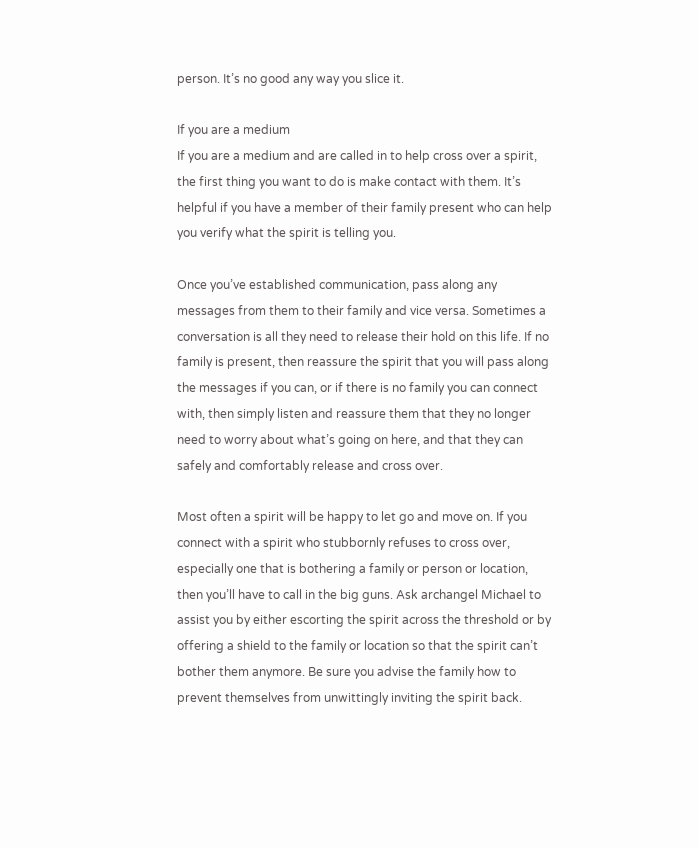person. It’s no good any way you slice it.

If you are a medium
If you are a medium and are called in to help cross over a spirit, the first thing you want to do is make contact with them. It’s helpful if you have a member of their family present who can help you verify what the spirit is telling you.

Once you’ve established communication, pass along any messages from them to their family and vice versa. Sometimes a conversation is all they need to release their hold on this life. If no family is present, then reassure the spirit that you will pass along the messages if you can, or if there is no family you can connect with, then simply listen and reassure them that they no longer need to worry about what’s going on here, and that they can safely and comfortably release and cross over.

Most often a spirit will be happy to let go and move on. If you connect with a spirit who stubbornly refuses to cross over, especially one that is bothering a family or person or location, then you’ll have to call in the big guns. Ask archangel Michael to assist you by either escorting the spirit across the threshold or by offering a shield to the family or location so that the spirit can’t bother them anymore. Be sure you advise the family how to prevent themselves from unwittingly inviting the spirit back.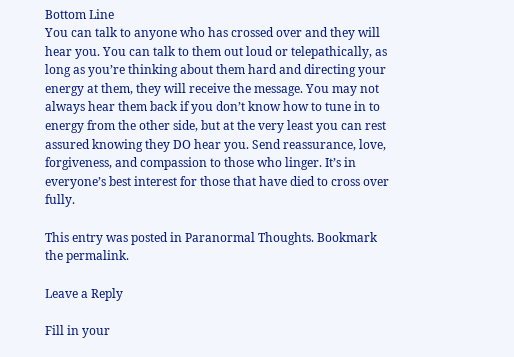Bottom Line
You can talk to anyone who has crossed over and they will hear you. You can talk to them out loud or telepathically, as long as you’re thinking about them hard and directing your energy at them, they will receive the message. You may not always hear them back if you don’t know how to tune in to energy from the other side, but at the very least you can rest assured knowing they DO hear you. Send reassurance, love, forgiveness, and compassion to those who linger. It’s in everyone’s best interest for those that have died to cross over fully.

This entry was posted in Paranormal Thoughts. Bookmark the permalink.

Leave a Reply

Fill in your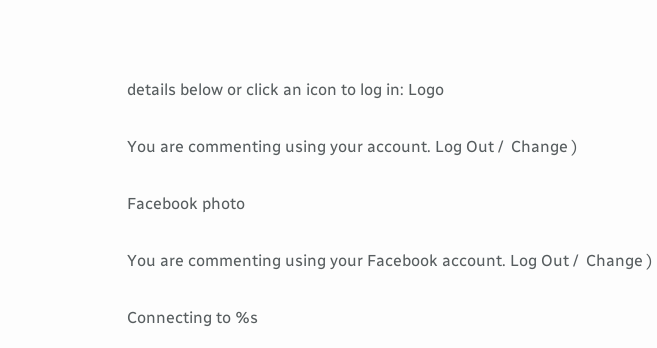details below or click an icon to log in: Logo

You are commenting using your account. Log Out /  Change )

Facebook photo

You are commenting using your Facebook account. Log Out /  Change )

Connecting to %s